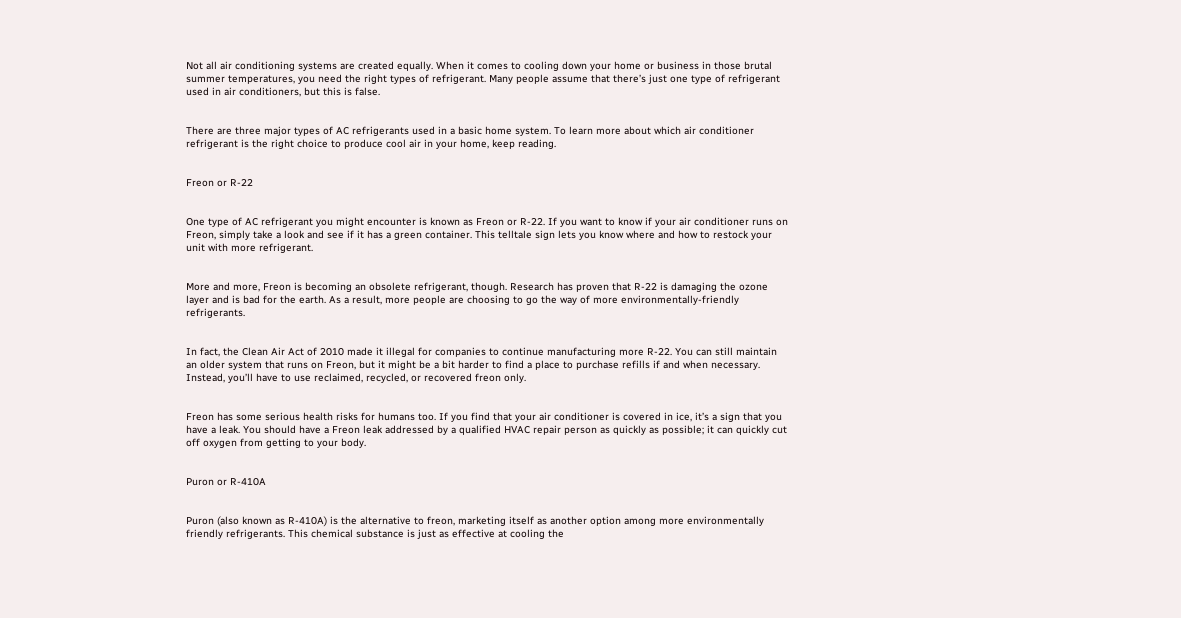Not all air conditioning systems are created equally. When it comes to cooling down your home or business in those brutal summer temperatures, you need the right types of refrigerant. Many people assume that there’s just one type of refrigerant used in air conditioners, but this is false.


There are three major types of AC refrigerants used in a basic home system. To learn more about which air conditioner refrigerant is the right choice to produce cool air in your home, keep reading.


Freon or R-22


One type of AC refrigerant you might encounter is known as Freon or R-22. If you want to know if your air conditioner runs on Freon, simply take a look and see if it has a green container. This telltale sign lets you know where and how to restock your unit with more refrigerant.


More and more, Freon is becoming an obsolete refrigerant, though. Research has proven that R-22 is damaging the ozone layer and is bad for the earth. As a result, more people are choosing to go the way of more environmentally-friendly refrigerants.


In fact, the Clean Air Act of 2010 made it illegal for companies to continue manufacturing more R-22. You can still maintain an older system that runs on Freon, but it might be a bit harder to find a place to purchase refills if and when necessary. Instead, you’ll have to use reclaimed, recycled, or recovered freon only.


Freon has some serious health risks for humans too. If you find that your air conditioner is covered in ice, it’s a sign that you have a leak. You should have a Freon leak addressed by a qualified HVAC repair person as quickly as possible; it can quickly cut off oxygen from getting to your body.


Puron or R-410A


Puron (also known as R-410A) is the alternative to freon, marketing itself as another option among more environmentally friendly refrigerants. This chemical substance is just as effective at cooling the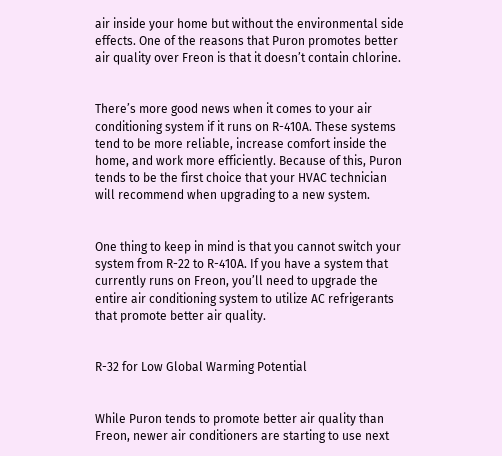air inside your home but without the environmental side effects. One of the reasons that Puron promotes better air quality over Freon is that it doesn’t contain chlorine.


There’s more good news when it comes to your air conditioning system if it runs on R-410A. These systems tend to be more reliable, increase comfort inside the home, and work more efficiently. Because of this, Puron tends to be the first choice that your HVAC technician will recommend when upgrading to a new system.


One thing to keep in mind is that you cannot switch your system from R-22 to R-410A. If you have a system that currently runs on Freon, you’ll need to upgrade the entire air conditioning system to utilize AC refrigerants that promote better air quality.


R-32 for Low Global Warming Potential


While Puron tends to promote better air quality than Freon, newer air conditioners are starting to use next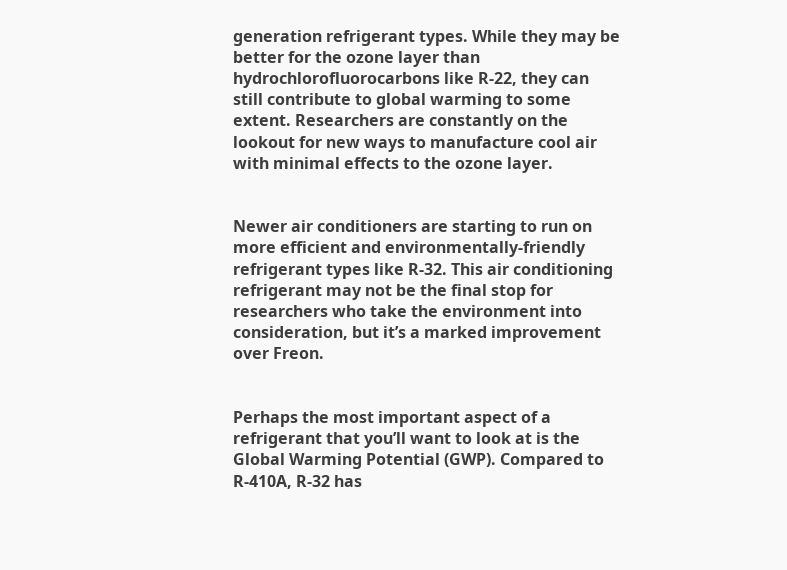generation refrigerant types. While they may be better for the ozone layer than hydrochlorofluorocarbons like R-22, they can still contribute to global warming to some extent. Researchers are constantly on the lookout for new ways to manufacture cool air with minimal effects to the ozone layer.


Newer air conditioners are starting to run on more efficient and environmentally-friendly refrigerant types like R-32. This air conditioning refrigerant may not be the final stop for researchers who take the environment into consideration, but it’s a marked improvement over Freon.


Perhaps the most important aspect of a refrigerant that you’ll want to look at is the Global Warming Potential (GWP). Compared to R-410A, R-32 has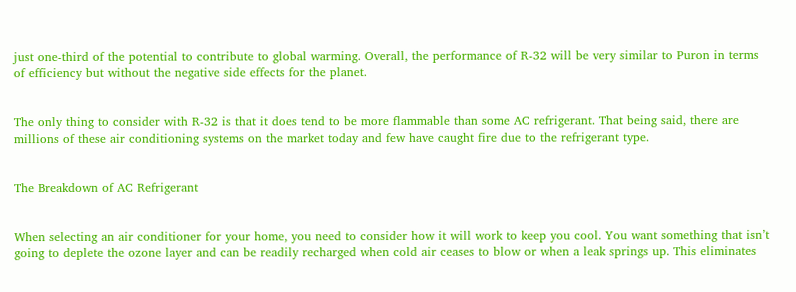just one-third of the potential to contribute to global warming. Overall, the performance of R-32 will be very similar to Puron in terms of efficiency but without the negative side effects for the planet.


The only thing to consider with R-32 is that it does tend to be more flammable than some AC refrigerant. That being said, there are millions of these air conditioning systems on the market today and few have caught fire due to the refrigerant type.


The Breakdown of AC Refrigerant


When selecting an air conditioner for your home, you need to consider how it will work to keep you cool. You want something that isn’t going to deplete the ozone layer and can be readily recharged when cold air ceases to blow or when a leak springs up. This eliminates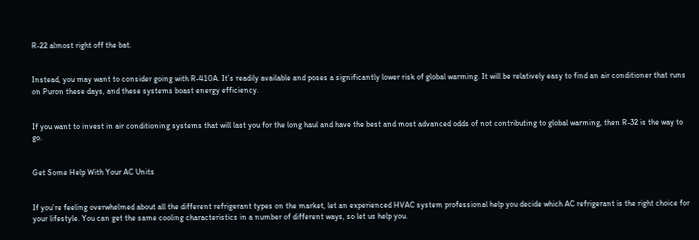R-22 almost right off the bat.


Instead, you may want to consider going with R-410A. It’s readily available and poses a significantly lower risk of global warming. It will be relatively easy to find an air conditioner that runs on Puron these days, and these systems boast energy efficiency.


If you want to invest in air conditioning systems that will last you for the long haul and have the best and most advanced odds of not contributing to global warming, then R-32 is the way to go.


Get Some Help With Your AC Units


If you’re feeling overwhelmed about all the different refrigerant types on the market, let an experienced HVAC system professional help you decide which AC refrigerant is the right choice for your lifestyle. You can get the same cooling characteristics in a number of different ways, so let us help you.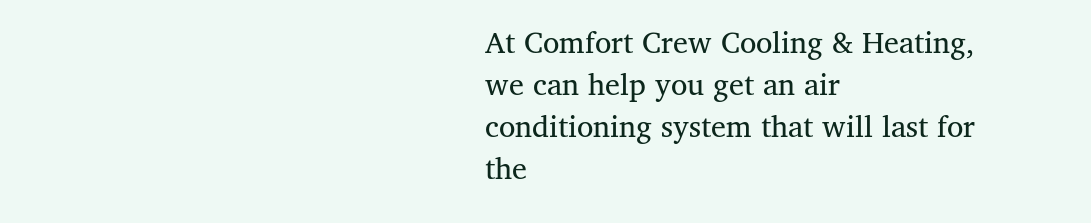At Comfort Crew Cooling & Heating, we can help you get an air conditioning system that will last for the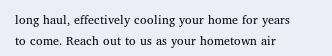long haul, effectively cooling your home for years to come. Reach out to us as your hometown air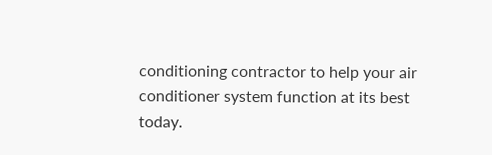conditioning contractor to help your air conditioner system function at its best today.